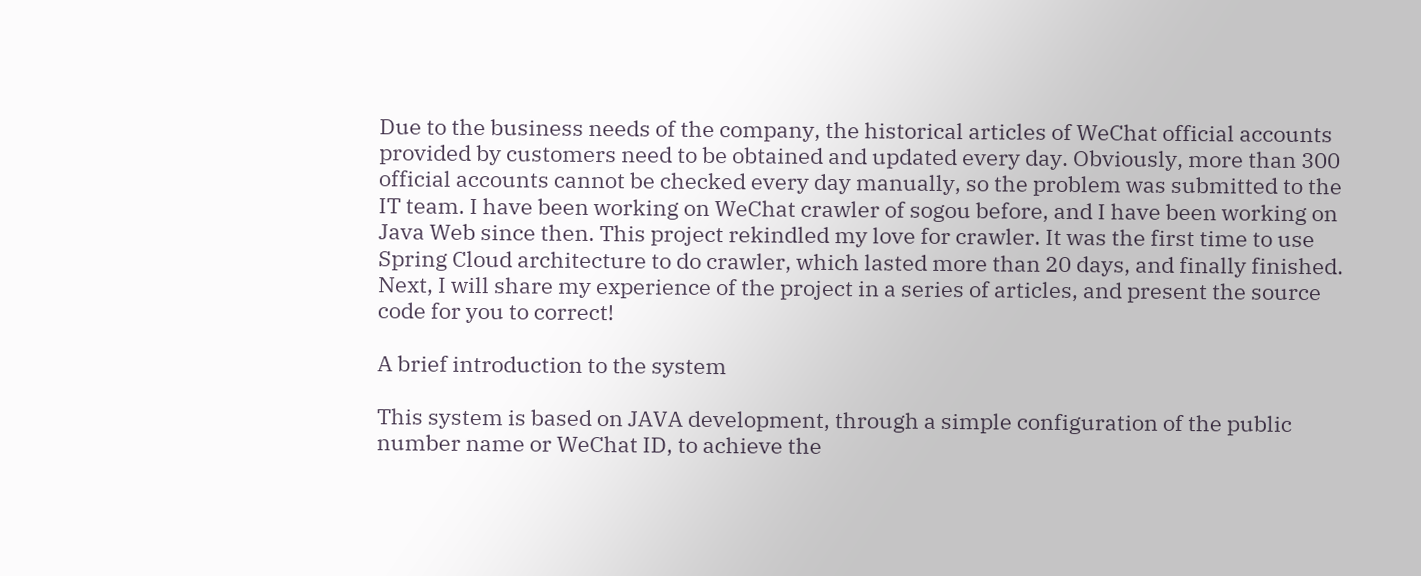Due to the business needs of the company, the historical articles of WeChat official accounts provided by customers need to be obtained and updated every day. Obviously, more than 300 official accounts cannot be checked every day manually, so the problem was submitted to the IT team. I have been working on WeChat crawler of sogou before, and I have been working on Java Web since then. This project rekindled my love for crawler. It was the first time to use Spring Cloud architecture to do crawler, which lasted more than 20 days, and finally finished. Next, I will share my experience of the project in a series of articles, and present the source code for you to correct!

A brief introduction to the system

This system is based on JAVA development, through a simple configuration of the public number name or WeChat ID, to achieve the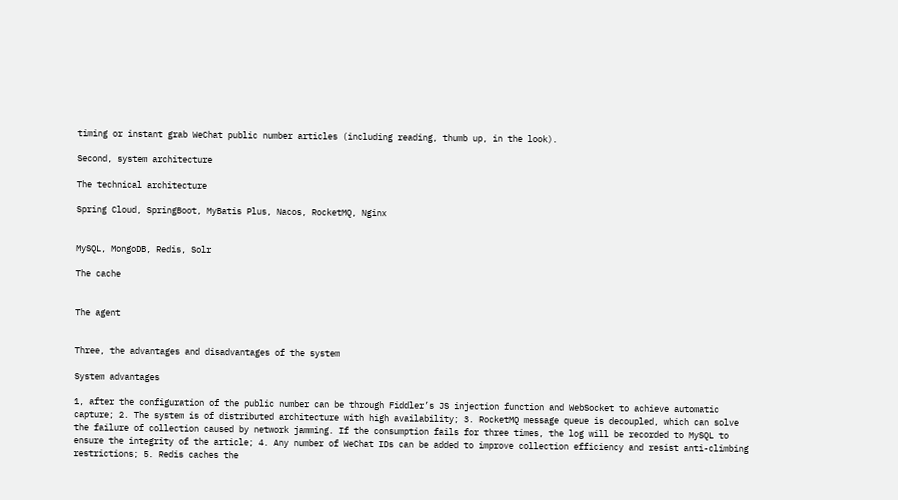timing or instant grab WeChat public number articles (including reading, thumb up, in the look).

Second, system architecture

The technical architecture

Spring Cloud, SpringBoot, MyBatis Plus, Nacos, RocketMQ, Nginx


MySQL, MongoDB, Redis, Solr

The cache


The agent


Three, the advantages and disadvantages of the system

System advantages

1, after the configuration of the public number can be through Fiddler’s JS injection function and WebSocket to achieve automatic capture; 2. The system is of distributed architecture with high availability; 3. RocketMQ message queue is decoupled, which can solve the failure of collection caused by network jamming. If the consumption fails for three times, the log will be recorded to MySQL to ensure the integrity of the article; 4. Any number of WeChat IDs can be added to improve collection efficiency and resist anti-climbing restrictions; 5. Redis caches the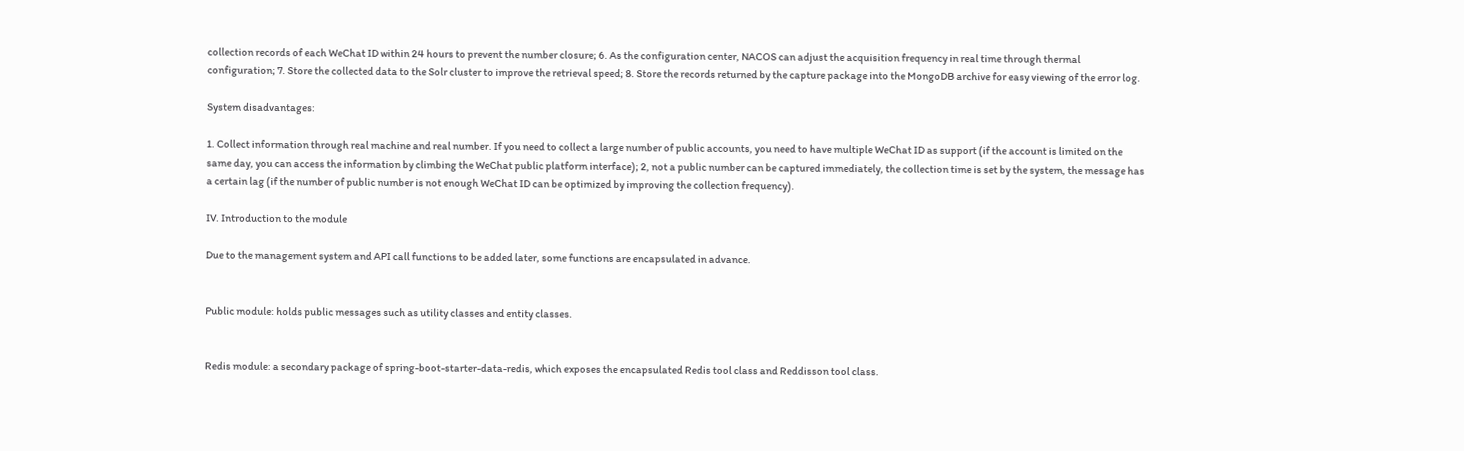collection records of each WeChat ID within 24 hours to prevent the number closure; 6. As the configuration center, NACOS can adjust the acquisition frequency in real time through thermal configuration; 7. Store the collected data to the Solr cluster to improve the retrieval speed; 8. Store the records returned by the capture package into the MongoDB archive for easy viewing of the error log.

System disadvantages:

1. Collect information through real machine and real number. If you need to collect a large number of public accounts, you need to have multiple WeChat ID as support (if the account is limited on the same day, you can access the information by climbing the WeChat public platform interface); 2, not a public number can be captured immediately, the collection time is set by the system, the message has a certain lag (if the number of public number is not enough WeChat ID can be optimized by improving the collection frequency).

IV. Introduction to the module

Due to the management system and API call functions to be added later, some functions are encapsulated in advance.


Public module: holds public messages such as utility classes and entity classes.


Redis module: a secondary package of spring-boot-starter-data-redis, which exposes the encapsulated Redis tool class and Reddisson tool class.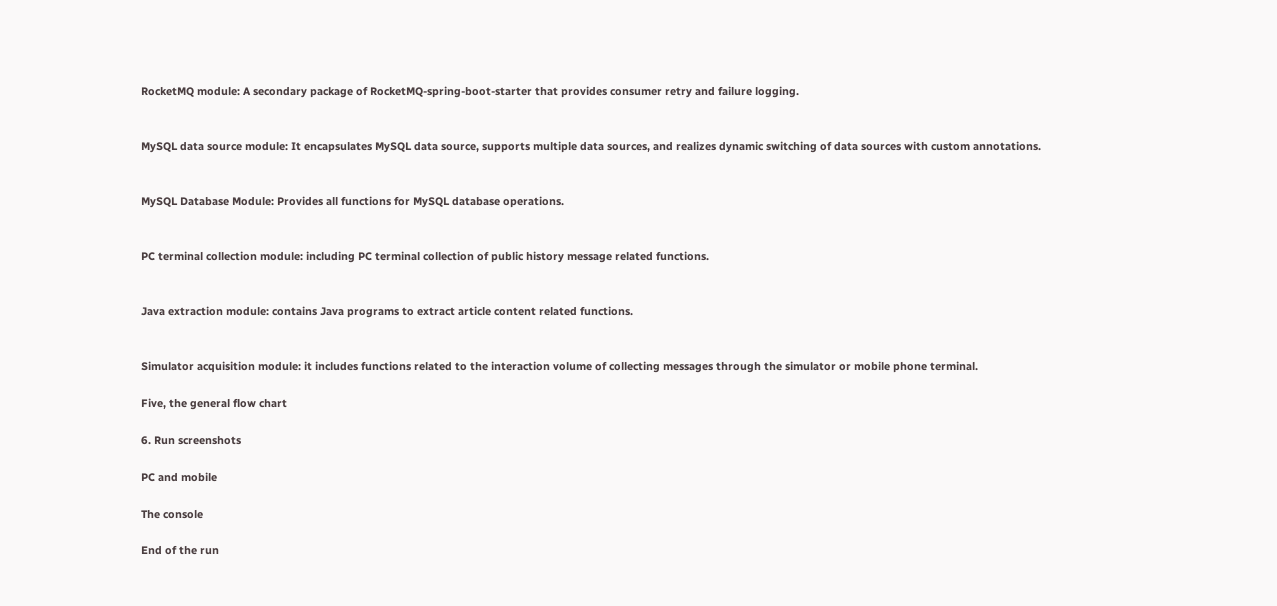RocketMQ module: A secondary package of RocketMQ-spring-boot-starter that provides consumer retry and failure logging.


MySQL data source module: It encapsulates MySQL data source, supports multiple data sources, and realizes dynamic switching of data sources with custom annotations.


MySQL Database Module: Provides all functions for MySQL database operations.


PC terminal collection module: including PC terminal collection of public history message related functions.


Java extraction module: contains Java programs to extract article content related functions.


Simulator acquisition module: it includes functions related to the interaction volume of collecting messages through the simulator or mobile phone terminal.

Five, the general flow chart

6. Run screenshots

PC and mobile

The console

End of the run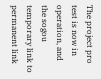The project pro test is now in operation, and the sogou temporary link to permanent link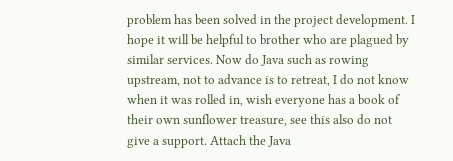problem has been solved in the project development. I hope it will be helpful to brother who are plagued by similar services. Now do Java such as rowing upstream, not to advance is to retreat, I do not know when it was rolled in, wish everyone has a book of their own sunflower treasure, see this also do not give a support. Attach the Java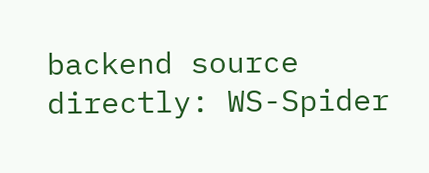backend source directly: WS-Spider